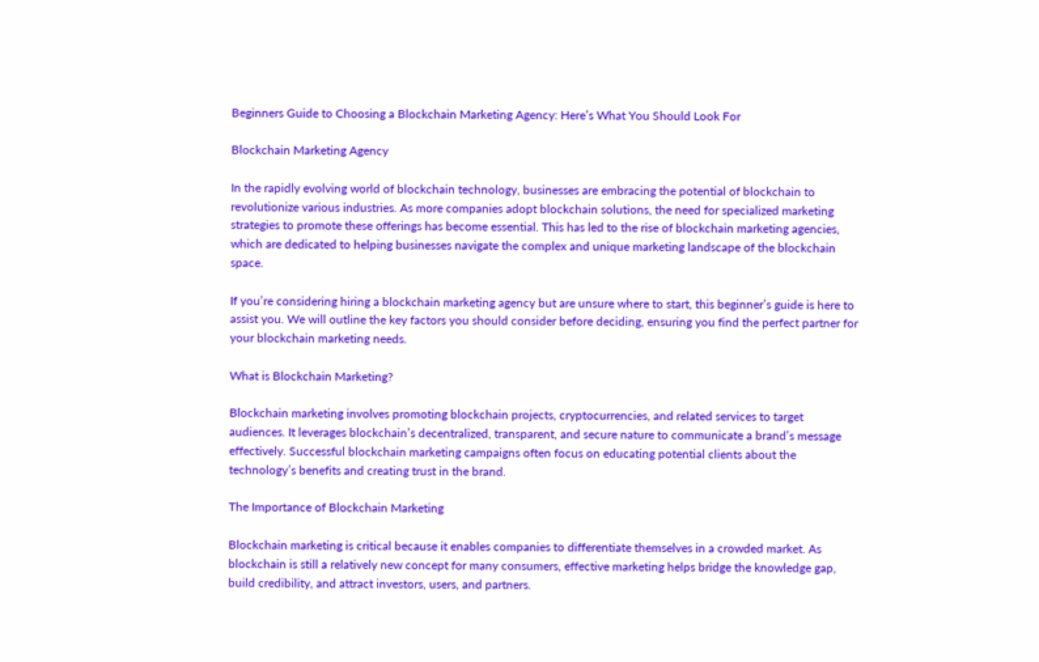Beginners Guide to Choosing a Blockchain Marketing Agency: Here’s What You Should Look For

Blockchain Marketing Agency

In the rapidly evolving world of blockchain technology, businesses are embracing the potential of blockchain to revolutionize various industries. As more companies adopt blockchain solutions, the need for specialized marketing strategies to promote these offerings has become essential. This has led to the rise of blockchain marketing agencies, which are dedicated to helping businesses navigate the complex and unique marketing landscape of the blockchain space.

If you’re considering hiring a blockchain marketing agency but are unsure where to start, this beginner’s guide is here to assist you. We will outline the key factors you should consider before deciding, ensuring you find the perfect partner for your blockchain marketing needs.

What is Blockchain Marketing?

Blockchain marketing involves promoting blockchain projects, cryptocurrencies, and related services to target audiences. It leverages blockchain’s decentralized, transparent, and secure nature to communicate a brand’s message effectively. Successful blockchain marketing campaigns often focus on educating potential clients about the technology’s benefits and creating trust in the brand.

The Importance of Blockchain Marketing

Blockchain marketing is critical because it enables companies to differentiate themselves in a crowded market. As blockchain is still a relatively new concept for many consumers, effective marketing helps bridge the knowledge gap, build credibility, and attract investors, users, and partners.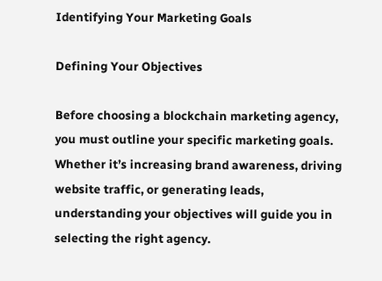Identifying Your Marketing Goals

Defining Your Objectives

Before choosing a blockchain marketing agency, you must outline your specific marketing goals. Whether it’s increasing brand awareness, driving website traffic, or generating leads, understanding your objectives will guide you in selecting the right agency.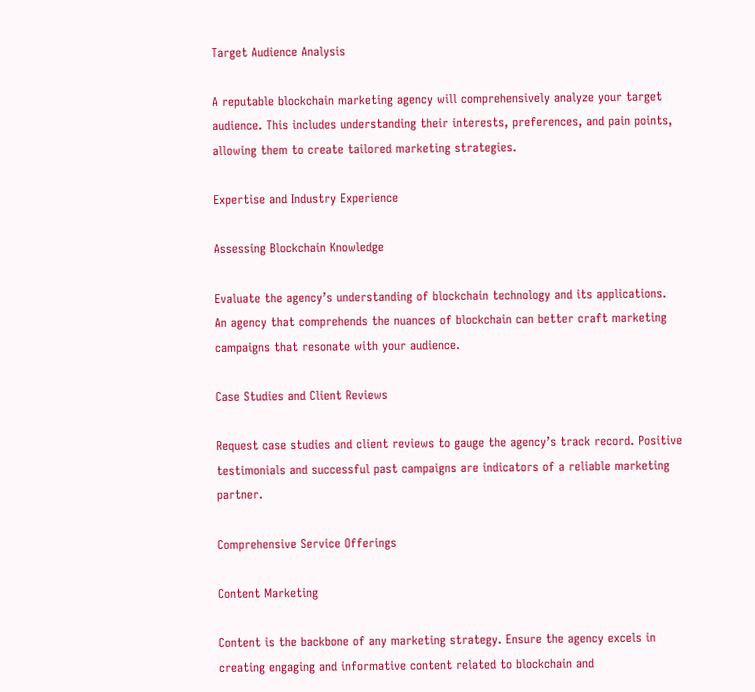Target Audience Analysis

A reputable blockchain marketing agency will comprehensively analyze your target audience. This includes understanding their interests, preferences, and pain points, allowing them to create tailored marketing strategies.

Expertise and Industry Experience

Assessing Blockchain Knowledge

Evaluate the agency’s understanding of blockchain technology and its applications. An agency that comprehends the nuances of blockchain can better craft marketing campaigns that resonate with your audience.

Case Studies and Client Reviews

Request case studies and client reviews to gauge the agency’s track record. Positive testimonials and successful past campaigns are indicators of a reliable marketing partner.

Comprehensive Service Offerings

Content Marketing

Content is the backbone of any marketing strategy. Ensure the agency excels in creating engaging and informative content related to blockchain and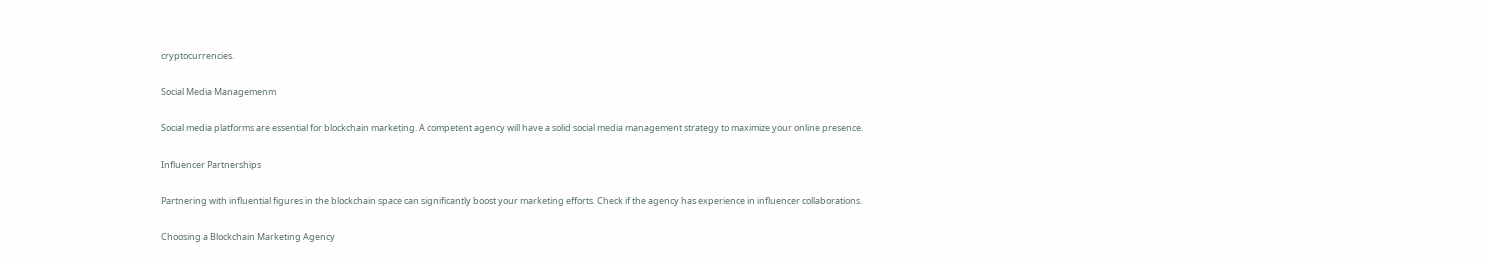cryptocurrencies.

Social Media Managemenm

Social media platforms are essential for blockchain marketing. A competent agency will have a solid social media management strategy to maximize your online presence.

Influencer Partnerships

Partnering with influential figures in the blockchain space can significantly boost your marketing efforts. Check if the agency has experience in influencer collaborations.

Choosing a Blockchain Marketing Agency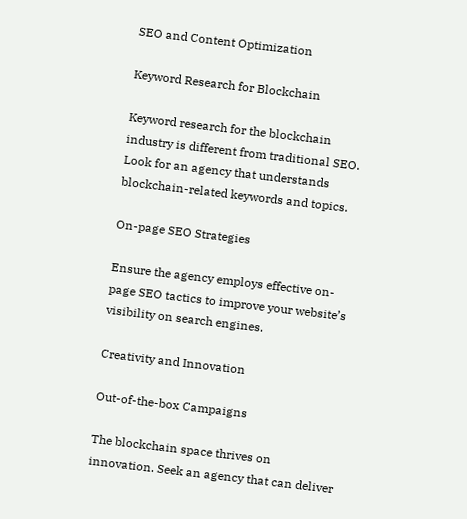SEO and Content Optimization

Keyword Research for Blockchain

Keyword research for the blockchain industry is different from traditional SEO. Look for an agency that understands blockchain-related keywords and topics.

On-page SEO Strategies

Ensure the agency employs effective on-page SEO tactics to improve your website’s visibility on search engines.

Creativity and Innovation

Out-of-the-box Campaigns

The blockchain space thrives on innovation. Seek an agency that can deliver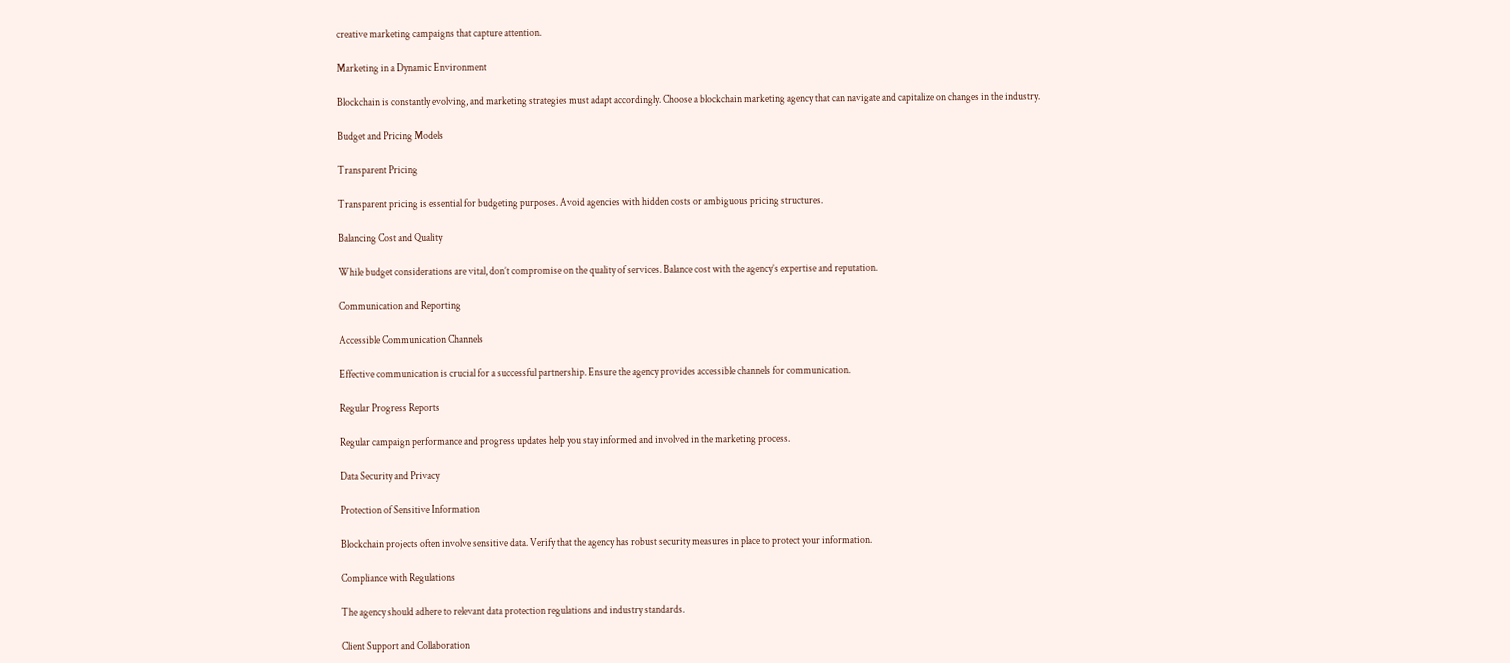creative marketing campaigns that capture attention.

Marketing in a Dynamic Environment

Blockchain is constantly evolving, and marketing strategies must adapt accordingly. Choose a blockchain marketing agency that can navigate and capitalize on changes in the industry.

Budget and Pricing Models

Transparent Pricing

Transparent pricing is essential for budgeting purposes. Avoid agencies with hidden costs or ambiguous pricing structures.

Balancing Cost and Quality

While budget considerations are vital, don’t compromise on the quality of services. Balance cost with the agency’s expertise and reputation.

Communication and Reporting

Accessible Communication Channels

Effective communication is crucial for a successful partnership. Ensure the agency provides accessible channels for communication.

Regular Progress Reports

Regular campaign performance and progress updates help you stay informed and involved in the marketing process.

Data Security and Privacy

Protection of Sensitive Information

Blockchain projects often involve sensitive data. Verify that the agency has robust security measures in place to protect your information.

Compliance with Regulations

The agency should adhere to relevant data protection regulations and industry standards.

Client Support and Collaboration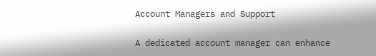Account Managers and Support

A dedicated account manager can enhance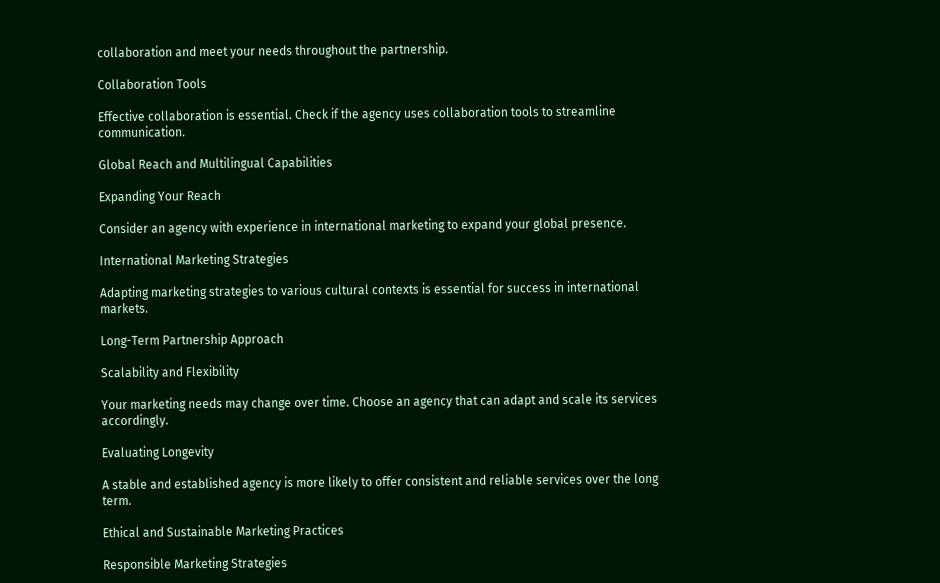collaboration and meet your needs throughout the partnership.

Collaboration Tools

Effective collaboration is essential. Check if the agency uses collaboration tools to streamline communication.

Global Reach and Multilingual Capabilities

Expanding Your Reach

Consider an agency with experience in international marketing to expand your global presence.

International Marketing Strategies

Adapting marketing strategies to various cultural contexts is essential for success in international markets.

Long-Term Partnership Approach

Scalability and Flexibility

Your marketing needs may change over time. Choose an agency that can adapt and scale its services accordingly.

Evaluating Longevity

A stable and established agency is more likely to offer consistent and reliable services over the long term.

Ethical and Sustainable Marketing Practices

Responsible Marketing Strategies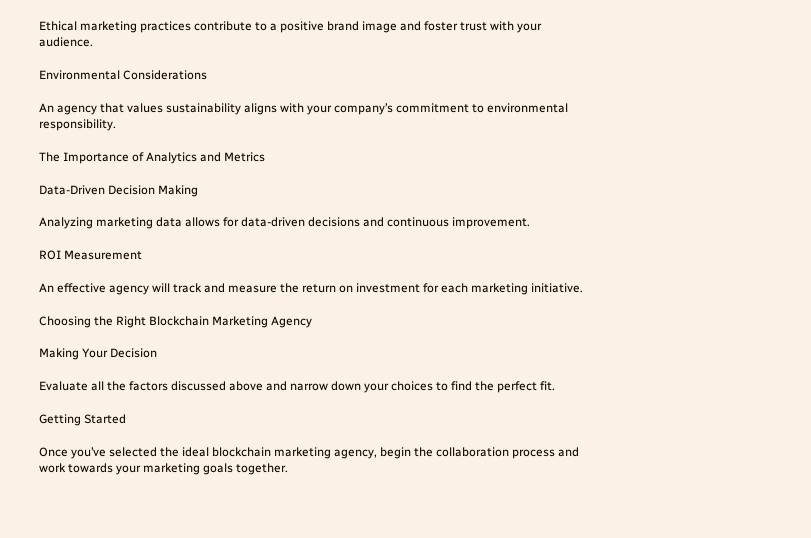Ethical marketing practices contribute to a positive brand image and foster trust with your audience.

Environmental Considerations

An agency that values sustainability aligns with your company’s commitment to environmental responsibility.

The Importance of Analytics and Metrics

Data-Driven Decision Making

Analyzing marketing data allows for data-driven decisions and continuous improvement.

ROI Measurement

An effective agency will track and measure the return on investment for each marketing initiative.

Choosing the Right Blockchain Marketing Agency

Making Your Decision

Evaluate all the factors discussed above and narrow down your choices to find the perfect fit.

Getting Started

Once you’ve selected the ideal blockchain marketing agency, begin the collaboration process and work towards your marketing goals together.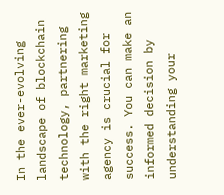In the ever-evolving landscape of blockchain technology, partnering with the right marketing agency is crucial for success. You can make an informed decision by understanding your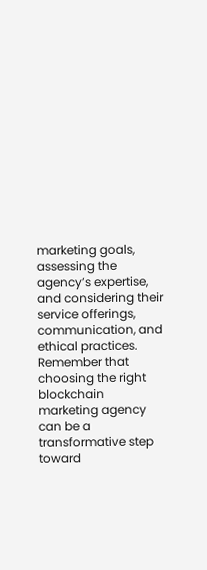marketing goals, assessing the agency’s expertise, and considering their service offerings, communication, and ethical practices. Remember that choosing the right blockchain marketing agency can be a transformative step toward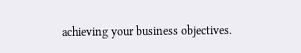achieving your business objectives.